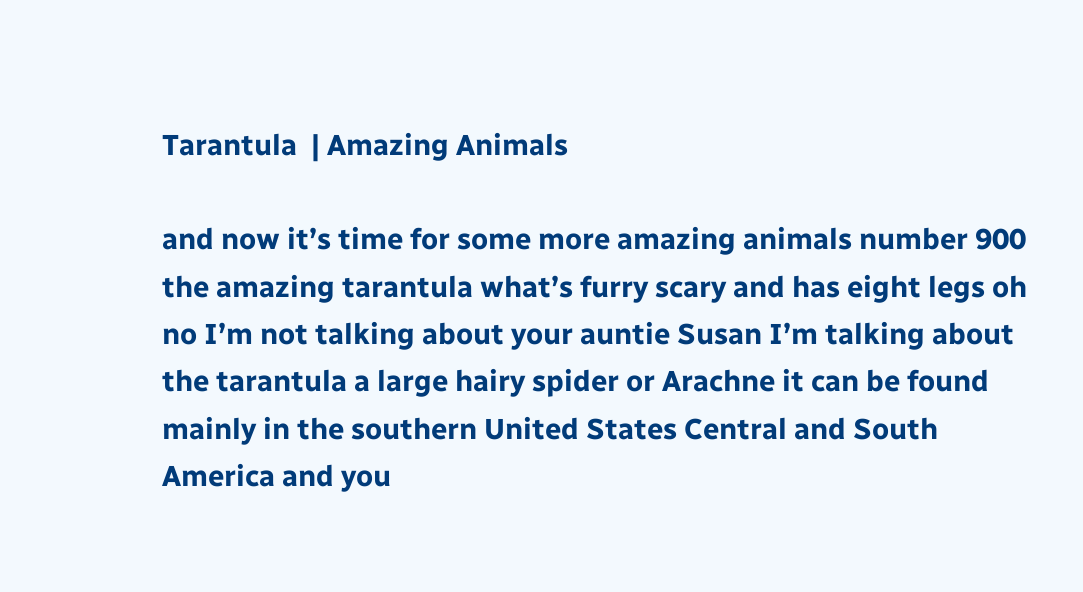Tarantula  | Amazing Animals

and now it’s time for some more amazing animals number 900 the amazing tarantula what’s furry scary and has eight legs oh no I’m not talking about your auntie Susan I’m talking about the tarantula a large hairy spider or Arachne it can be found mainly in the southern United States Central and South America and you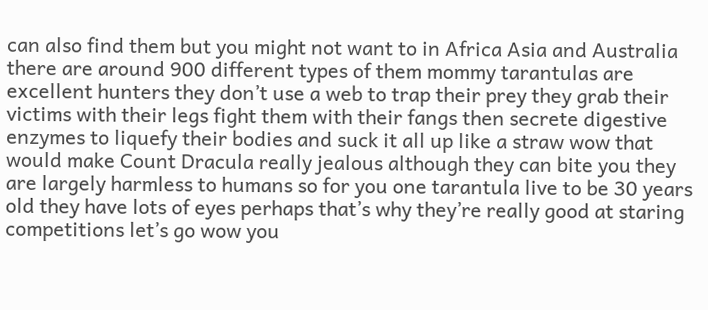can also find them but you might not want to in Africa Asia and Australia there are around 900 different types of them mommy tarantulas are excellent hunters they don’t use a web to trap their prey they grab their victims with their legs fight them with their fangs then secrete digestive enzymes to liquefy their bodies and suck it all up like a straw wow that would make Count Dracula really jealous although they can bite you they are largely harmless to humans so for you one tarantula live to be 30 years old they have lots of eyes perhaps that’s why they’re really good at staring competitions let’s go wow you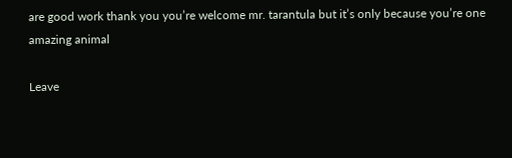are good work thank you you’re welcome mr. tarantula but it’s only because you’re one amazing animal

Leave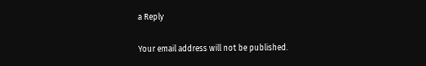a Reply

Your email address will not be published.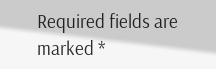Required fields are marked *